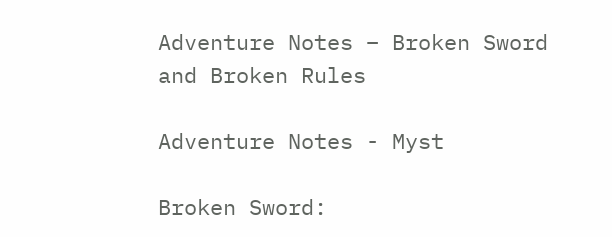Adventure Notes – Broken Sword and Broken Rules

Adventure Notes - Myst

Broken Sword: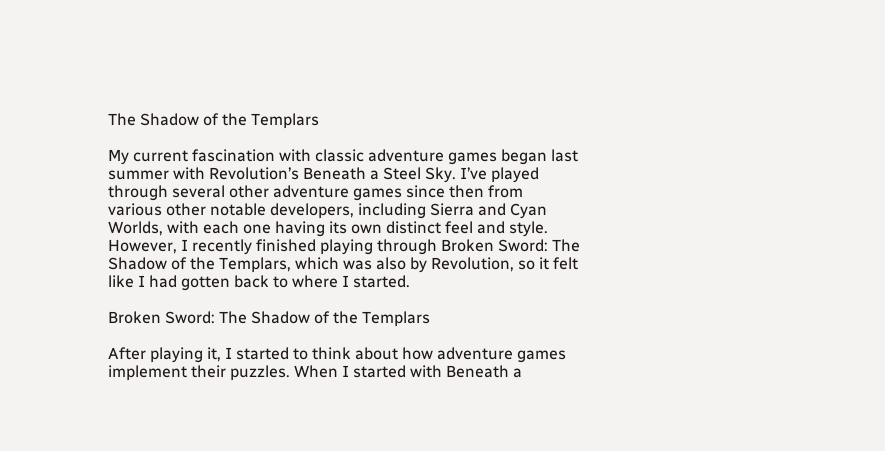The Shadow of the Templars

My current fascination with classic adventure games began last summer with Revolution’s Beneath a Steel Sky. I’ve played through several other adventure games since then from various other notable developers, including Sierra and Cyan Worlds, with each one having its own distinct feel and style. However, I recently finished playing through Broken Sword: The Shadow of the Templars, which was also by Revolution, so it felt like I had gotten back to where I started.

Broken Sword: The Shadow of the Templars

After playing it, I started to think about how adventure games implement their puzzles. When I started with Beneath a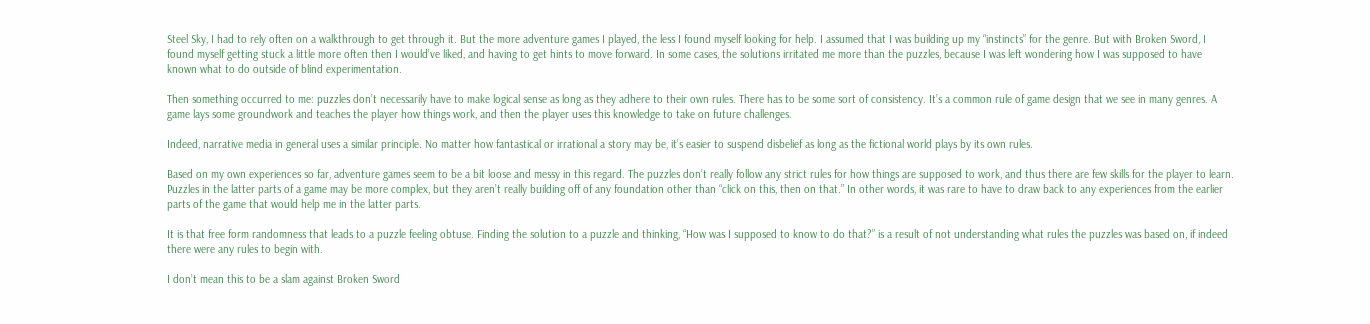Steel Sky, I had to rely often on a walkthrough to get through it. But the more adventure games I played, the less I found myself looking for help. I assumed that I was building up my “instincts” for the genre. But with Broken Sword, I found myself getting stuck a little more often then I would’ve liked, and having to get hints to move forward. In some cases, the solutions irritated me more than the puzzles, because I was left wondering how I was supposed to have known what to do outside of blind experimentation.

Then something occurred to me: puzzles don’t necessarily have to make logical sense as long as they adhere to their own rules. There has to be some sort of consistency. It’s a common rule of game design that we see in many genres. A game lays some groundwork and teaches the player how things work, and then the player uses this knowledge to take on future challenges.

Indeed, narrative media in general uses a similar principle. No matter how fantastical or irrational a story may be, it’s easier to suspend disbelief as long as the fictional world plays by its own rules.

Based on my own experiences so far, adventure games seem to be a bit loose and messy in this regard. The puzzles don’t really follow any strict rules for how things are supposed to work, and thus there are few skills for the player to learn. Puzzles in the latter parts of a game may be more complex, but they aren’t really building off of any foundation other than “click on this, then on that.” In other words, it was rare to have to draw back to any experiences from the earlier parts of the game that would help me in the latter parts.

It is that free form randomness that leads to a puzzle feeling obtuse. Finding the solution to a puzzle and thinking, “How was I supposed to know to do that?” is a result of not understanding what rules the puzzles was based on, if indeed there were any rules to begin with.

I don’t mean this to be a slam against Broken Sword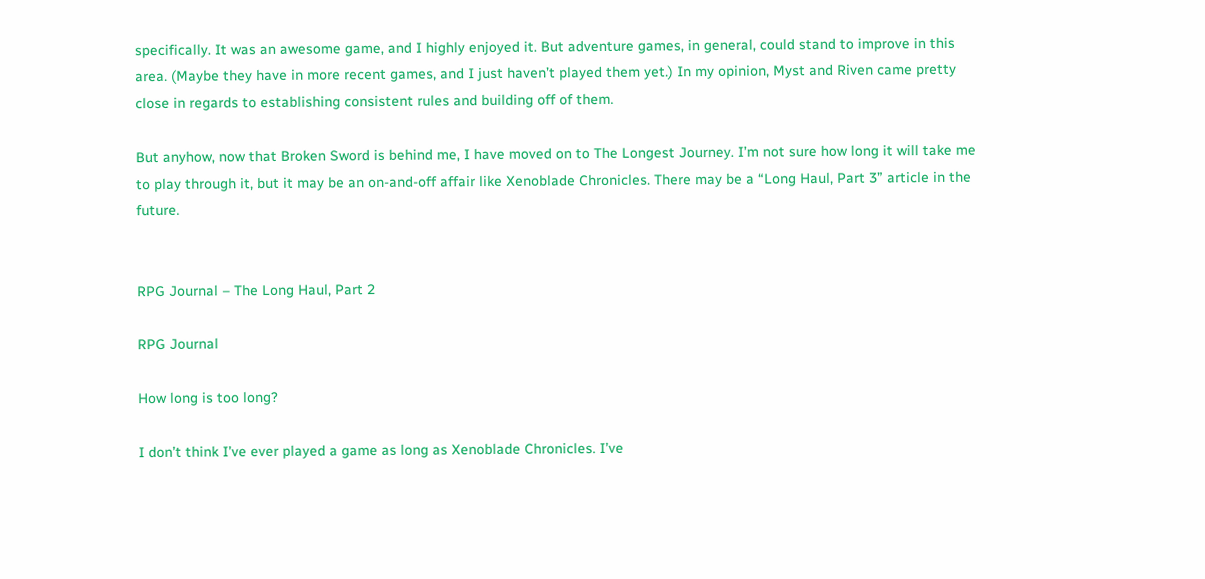specifically. It was an awesome game, and I highly enjoyed it. But adventure games, in general, could stand to improve in this area. (Maybe they have in more recent games, and I just haven’t played them yet.) In my opinion, Myst and Riven came pretty close in regards to establishing consistent rules and building off of them.

But anyhow, now that Broken Sword is behind me, I have moved on to The Longest Journey. I’m not sure how long it will take me to play through it, but it may be an on-and-off affair like Xenoblade Chronicles. There may be a “Long Haul, Part 3” article in the future.


RPG Journal – The Long Haul, Part 2

RPG Journal

How long is too long?

I don’t think I’ve ever played a game as long as Xenoblade Chronicles. I’ve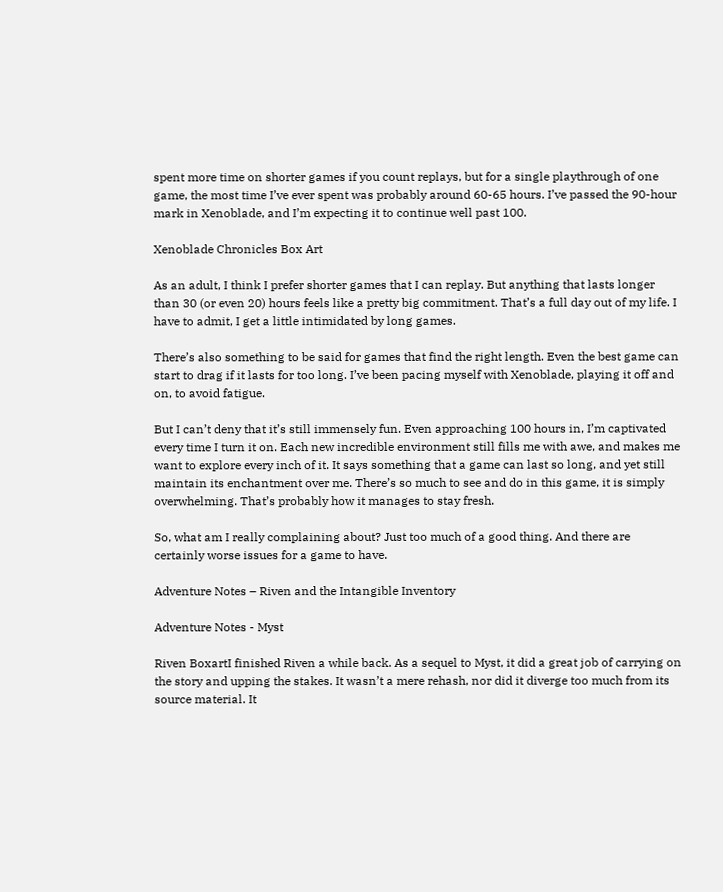spent more time on shorter games if you count replays, but for a single playthrough of one game, the most time I’ve ever spent was probably around 60-65 hours. I’ve passed the 90-hour mark in Xenoblade, and I’m expecting it to continue well past 100.

Xenoblade Chronicles Box Art

As an adult, I think I prefer shorter games that I can replay. But anything that lasts longer than 30 (or even 20) hours feels like a pretty big commitment. That’s a full day out of my life. I have to admit, I get a little intimidated by long games.

There’s also something to be said for games that find the right length. Even the best game can start to drag if it lasts for too long. I’ve been pacing myself with Xenoblade, playing it off and on, to avoid fatigue.

But I can’t deny that it’s still immensely fun. Even approaching 100 hours in, I’m captivated every time I turn it on. Each new incredible environment still fills me with awe, and makes me want to explore every inch of it. It says something that a game can last so long, and yet still maintain its enchantment over me. There’s so much to see and do in this game, it is simply overwhelming. That’s probably how it manages to stay fresh.

So, what am I really complaining about? Just too much of a good thing. And there are certainly worse issues for a game to have.

Adventure Notes – Riven and the Intangible Inventory

Adventure Notes - Myst

Riven BoxartI finished Riven a while back. As a sequel to Myst, it did a great job of carrying on the story and upping the stakes. It wasn’t a mere rehash, nor did it diverge too much from its source material. It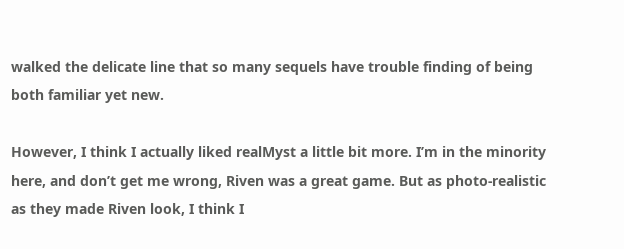walked the delicate line that so many sequels have trouble finding of being both familiar yet new.

However, I think I actually liked realMyst a little bit more. I’m in the minority here, and don’t get me wrong, Riven was a great game. But as photo-realistic as they made Riven look, I think I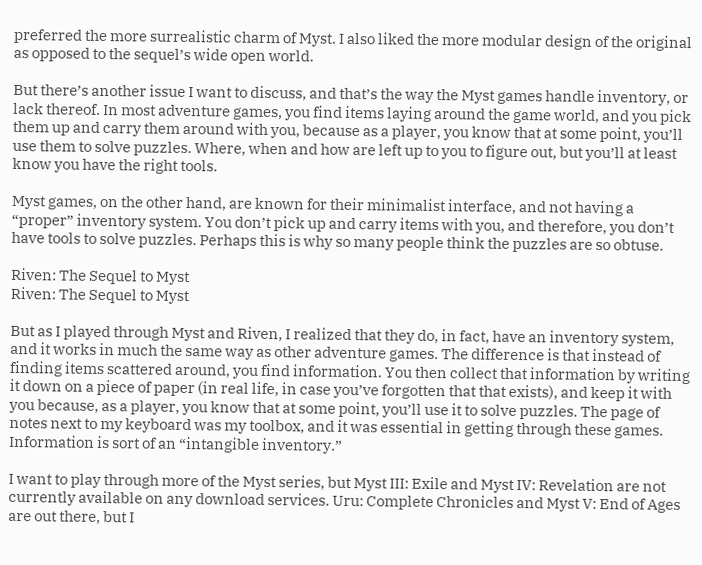preferred the more surrealistic charm of Myst. I also liked the more modular design of the original as opposed to the sequel’s wide open world.

But there’s another issue I want to discuss, and that’s the way the Myst games handle inventory, or lack thereof. In most adventure games, you find items laying around the game world, and you pick them up and carry them around with you, because as a player, you know that at some point, you’ll use them to solve puzzles. Where, when and how are left up to you to figure out, but you’ll at least know you have the right tools.

Myst games, on the other hand, are known for their minimalist interface, and not having a “proper” inventory system. You don’t pick up and carry items with you, and therefore, you don’t have tools to solve puzzles. Perhaps this is why so many people think the puzzles are so obtuse.

Riven: The Sequel to Myst
Riven: The Sequel to Myst

But as I played through Myst and Riven, I realized that they do, in fact, have an inventory system, and it works in much the same way as other adventure games. The difference is that instead of finding items scattered around, you find information. You then collect that information by writing it down on a piece of paper (in real life, in case you’ve forgotten that that exists), and keep it with you because, as a player, you know that at some point, you’ll use it to solve puzzles. The page of notes next to my keyboard was my toolbox, and it was essential in getting through these games. Information is sort of an “intangible inventory.”

I want to play through more of the Myst series, but Myst III: Exile and Myst IV: Revelation are not currently available on any download services. Uru: Complete Chronicles and Myst V: End of Ages are out there, but I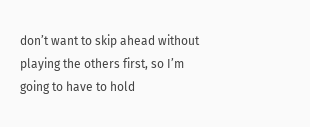don’t want to skip ahead without playing the others first, so I’m going to have to hold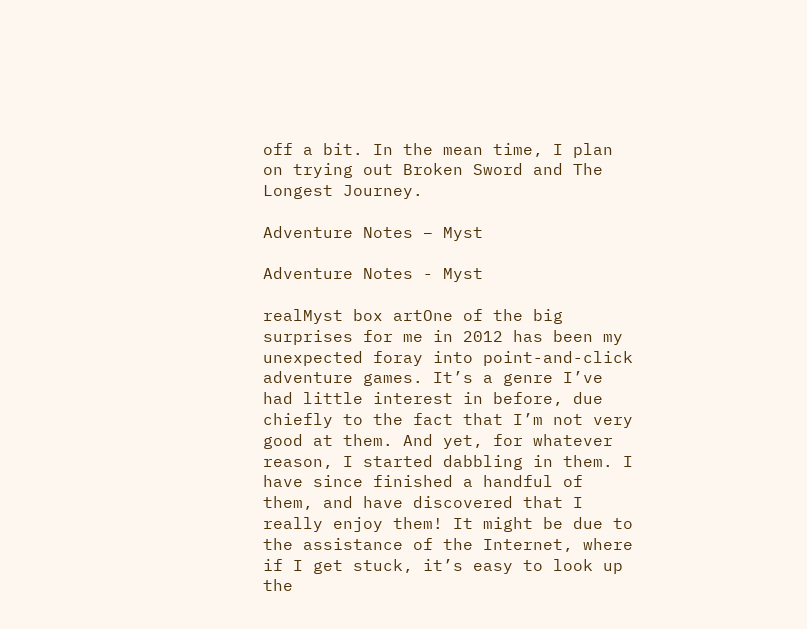off a bit. In the mean time, I plan on trying out Broken Sword and The Longest Journey.

Adventure Notes – Myst

Adventure Notes - Myst

realMyst box artOne of the big surprises for me in 2012 has been my unexpected foray into point-and-click adventure games. It’s a genre I’ve had little interest in before, due chiefly to the fact that I’m not very good at them. And yet, for whatever reason, I started dabbling in them. I have since finished a handful of them, and have discovered that I really enjoy them! It might be due to the assistance of the Internet, where if I get stuck, it’s easy to look up the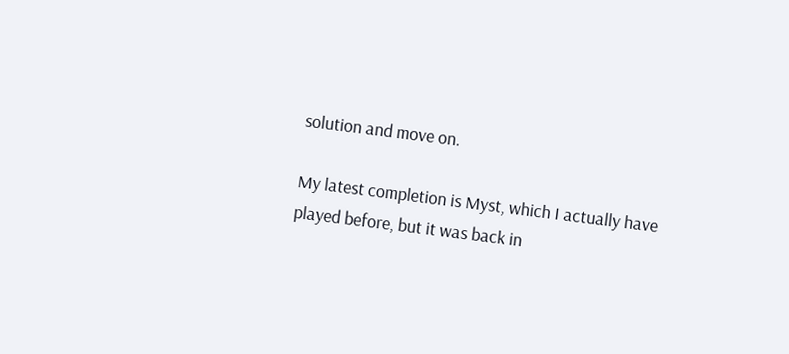solution and move on.

My latest completion is Myst, which I actually have played before, but it was back in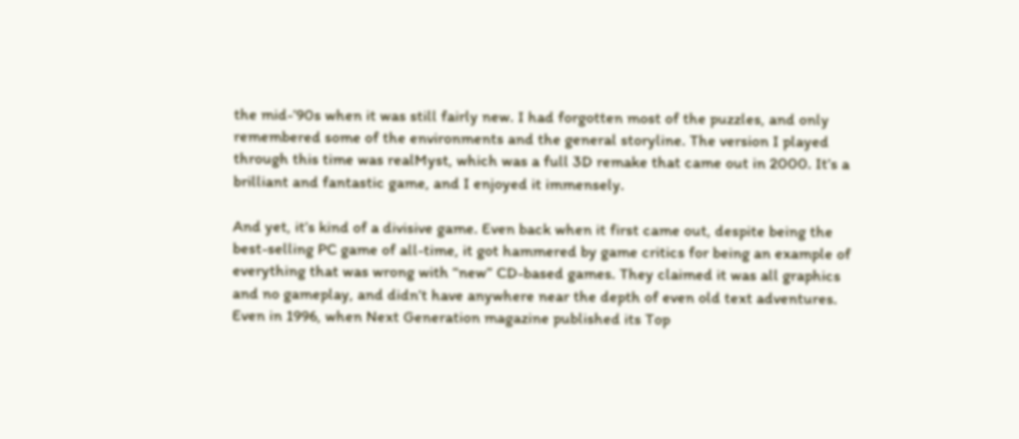the mid-’90s when it was still fairly new. I had forgotten most of the puzzles, and only remembered some of the environments and the general storyline. The version I played through this time was realMyst, which was a full 3D remake that came out in 2000. It’s a brilliant and fantastic game, and I enjoyed it immensely.

And yet, it’s kind of a divisive game. Even back when it first came out, despite being the best-selling PC game of all-time, it got hammered by game critics for being an example of everything that was wrong with “new” CD-based games. They claimed it was all graphics and no gameplay, and didn’t have anywhere near the depth of even old text adventures. Even in 1996, when Next Generation magazine published its Top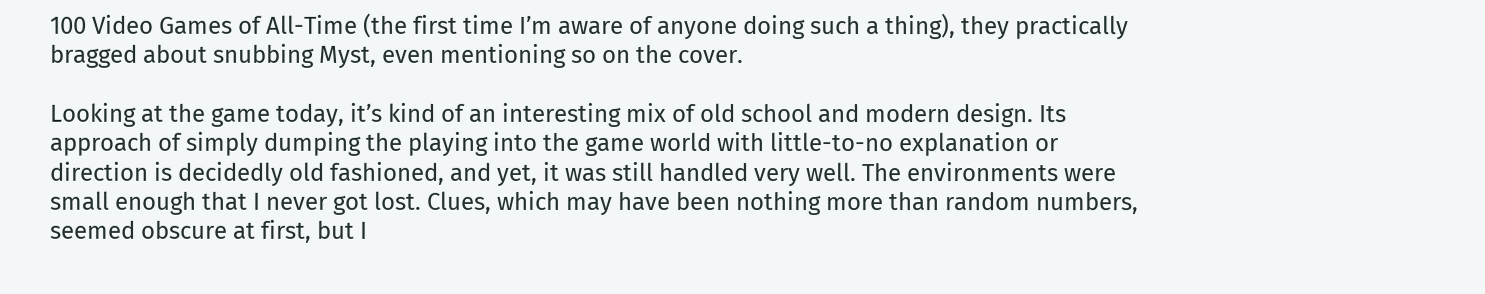100 Video Games of All-Time (the first time I’m aware of anyone doing such a thing), they practically bragged about snubbing Myst, even mentioning so on the cover.

Looking at the game today, it’s kind of an interesting mix of old school and modern design. Its approach of simply dumping the playing into the game world with little-to-no explanation or direction is decidedly old fashioned, and yet, it was still handled very well. The environments were small enough that I never got lost. Clues, which may have been nothing more than random numbers, seemed obscure at first, but I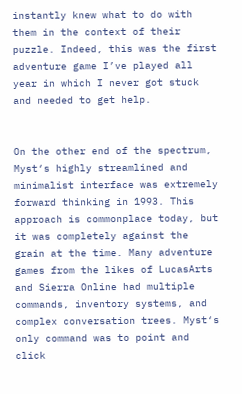instantly knew what to do with them in the context of their puzzle. Indeed, this was the first adventure game I’ve played all year in which I never got stuck and needed to get help.


On the other end of the spectrum, Myst‘s highly streamlined and minimalist interface was extremely forward thinking in 1993. This approach is commonplace today, but it was completely against the grain at the time. Many adventure games from the likes of LucasArts and Sierra Online had multiple commands, inventory systems, and complex conversation trees. Myst‘s only command was to point and click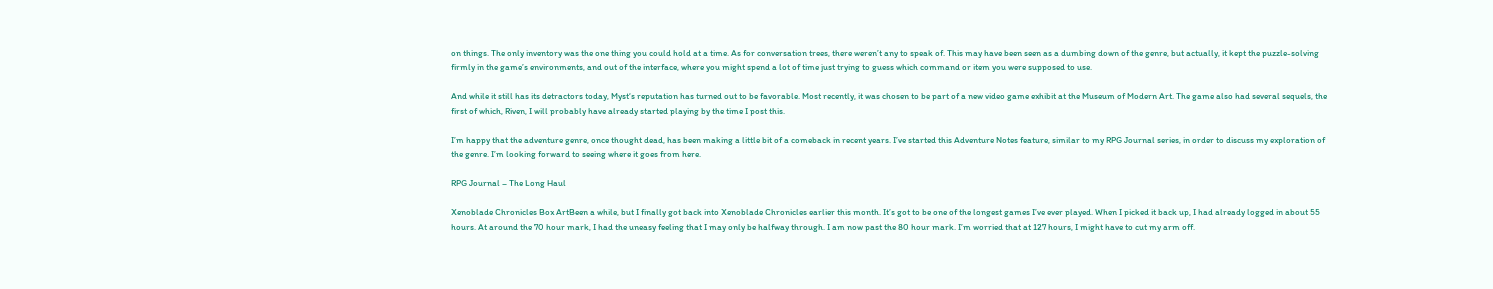on things. The only inventory was the one thing you could hold at a time. As for conversation trees, there weren’t any to speak of. This may have been seen as a dumbing down of the genre, but actually, it kept the puzzle-solving firmly in the game’s environments, and out of the interface, where you might spend a lot of time just trying to guess which command or item you were supposed to use.

And while it still has its detractors today, Myst‘s reputation has turned out to be favorable. Most recently, it was chosen to be part of a new video game exhibit at the Museum of Modern Art. The game also had several sequels, the first of which, Riven, I will probably have already started playing by the time I post this.

I’m happy that the adventure genre, once thought dead, has been making a little bit of a comeback in recent years. I’ve started this Adventure Notes feature, similar to my RPG Journal series, in order to discuss my exploration of the genre. I’m looking forward to seeing where it goes from here.

RPG Journal – The Long Haul

Xenoblade Chronicles Box ArtBeen a while, but I finally got back into Xenoblade Chronicles earlier this month. It’s got to be one of the longest games I’ve ever played. When I picked it back up, I had already logged in about 55 hours. At around the 70 hour mark, I had the uneasy feeling that I may only be halfway through. I am now past the 80 hour mark. I’m worried that at 127 hours, I might have to cut my arm off.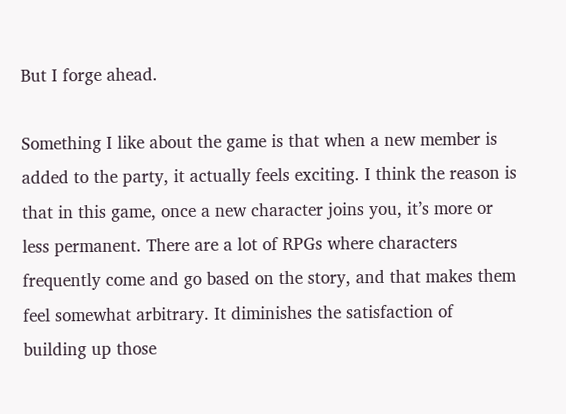But I forge ahead.

Something I like about the game is that when a new member is added to the party, it actually feels exciting. I think the reason is that in this game, once a new character joins you, it’s more or less permanent. There are a lot of RPGs where characters frequently come and go based on the story, and that makes them feel somewhat arbitrary. It diminishes the satisfaction of building up those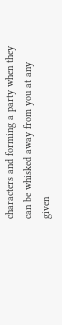characters and forming a party when they can be whisked away from you at any given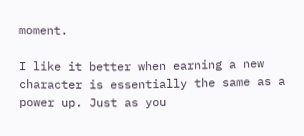moment.

I like it better when earning a new character is essentially the same as a power up. Just as you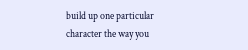build up one particular character the way you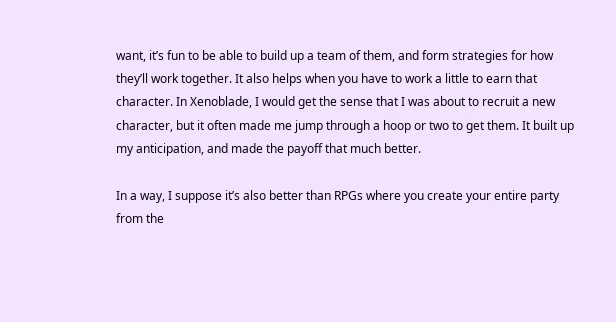want, it’s fun to be able to build up a team of them, and form strategies for how they’ll work together. It also helps when you have to work a little to earn that character. In Xenoblade, I would get the sense that I was about to recruit a new character, but it often made me jump through a hoop or two to get them. It built up my anticipation, and made the payoff that much better.

In a way, I suppose it’s also better than RPGs where you create your entire party from the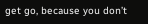get go, because you don’t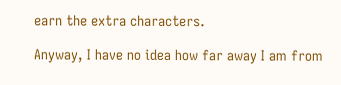earn the extra characters.

Anyway, I have no idea how far away I am from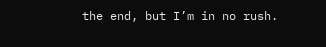the end, but I’m in no rush.